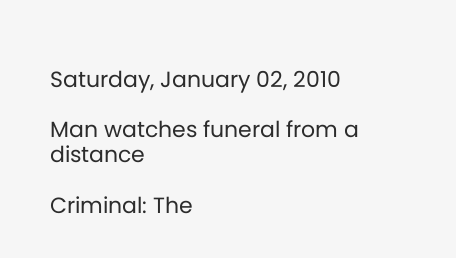Saturday, January 02, 2010

Man watches funeral from a distance

Criminal: The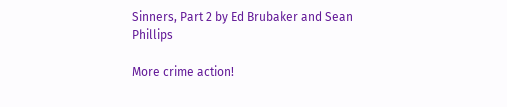Sinners, Part 2 by Ed Brubaker and Sean Phillips

More crime action!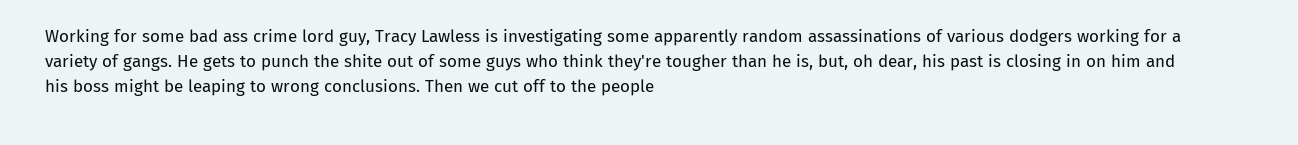Working for some bad ass crime lord guy, Tracy Lawless is investigating some apparently random assassinations of various dodgers working for a variety of gangs. He gets to punch the shite out of some guys who think they're tougher than he is, but, oh dear, his past is closing in on him and his boss might be leaping to wrong conclusions. Then we cut off to the people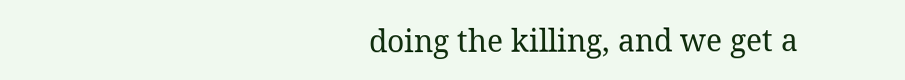doing the killing, and we get a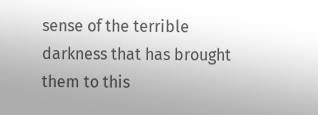sense of the terrible darkness that has brought them to this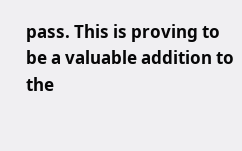pass. This is proving to be a valuable addition to the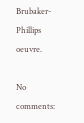Brubaker-Phillips oeuvre.

No comments: